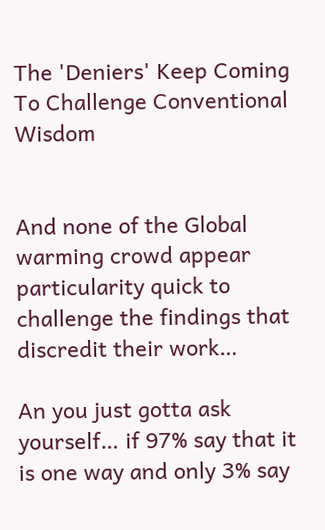The 'Deniers' Keep Coming To Challenge Conventional Wisdom


And none of the Global warming crowd appear particularity quick to challenge the findings that discredit their work…

An you just gotta ask yourself… if 97% say that it is one way and only 3% say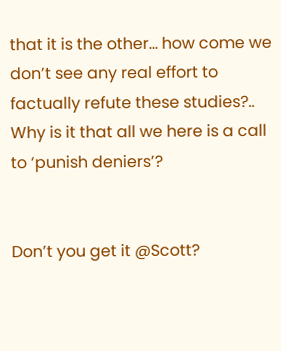that it is the other… how come we don’t see any real effort to factually refute these studies?.. Why is it that all we here is a call to ‘punish deniers’?


Don’t you get it @Scott?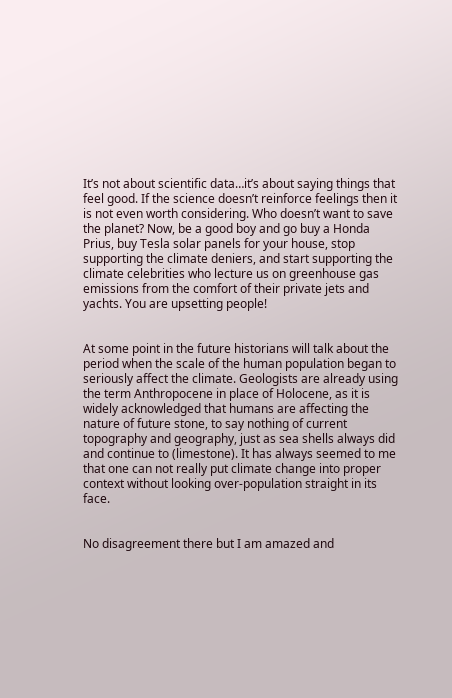It’s not about scientific data…it’s about saying things that feel good. If the science doesn’t reinforce feelings then it is not even worth considering. Who doesn’t want to save the planet? Now, be a good boy and go buy a Honda Prius, buy Tesla solar panels for your house, stop supporting the climate deniers, and start supporting the climate celebrities who lecture us on greenhouse gas emissions from the comfort of their private jets and yachts. You are upsetting people!


At some point in the future historians will talk about the period when the scale of the human population began to seriously affect the climate. Geologists are already using the term Anthropocene in place of Holocene, as it is widely acknowledged that humans are affecting the nature of future stone, to say nothing of current topography and geography, just as sea shells always did and continue to (limestone). It has always seemed to me that one can not really put climate change into proper context without looking over-population straight in its face.


No disagreement there but I am amazed and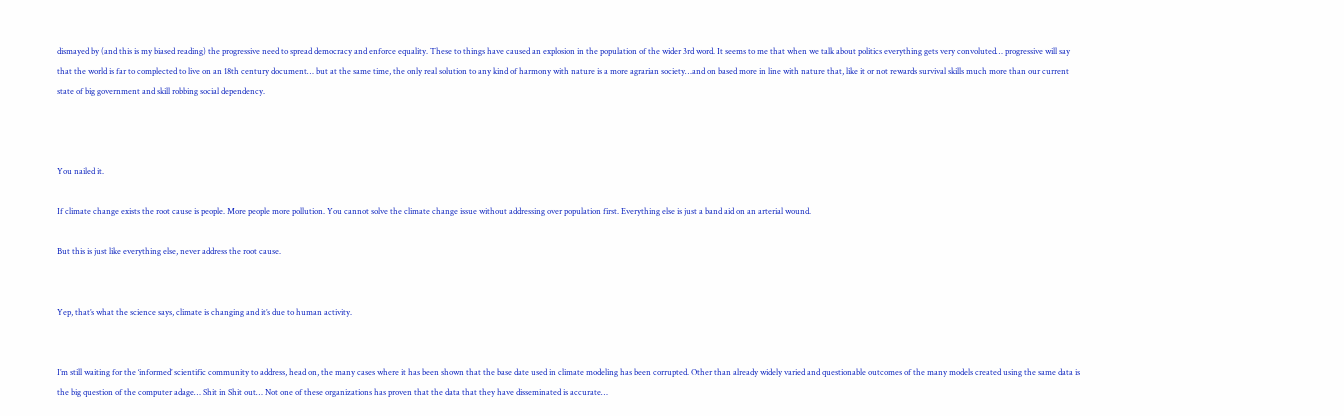dismayed by (and this is my biased reading) the progressive need to spread democracy and enforce equality. These to things have caused an explosion in the population of the wider 3rd word. It seems to me that when we talk about politics everything gets very convoluted… progressive will say that the world is far to complected to live on an 18th century document… but at the same time, the only real solution to any kind of harmony with nature is a more agrarian society…and on based more in line with nature that, like it or not rewards survival skills much more than our current state of big government and skill robbing social dependency.



You nailed it.

If climate change exists the root cause is people. More people more pollution. You cannot solve the climate change issue without addressing over population first. Everything else is just a band aid on an arterial wound.

But this is just like everything else, never address the root cause.


Yep, that’s what the science says, climate is changing and it’s due to human activity.


I’m still waiting for the ‘informed’ scientific community to address, head on, the many cases where it has been shown that the base date used in climate modeling has been corrupted. Other than already widely varied and questionable outcomes of the many models created using the same data is the big question of the computer adage… Shit in Shit out… Not one of these organizations has proven that the data that they have disseminated is accurate…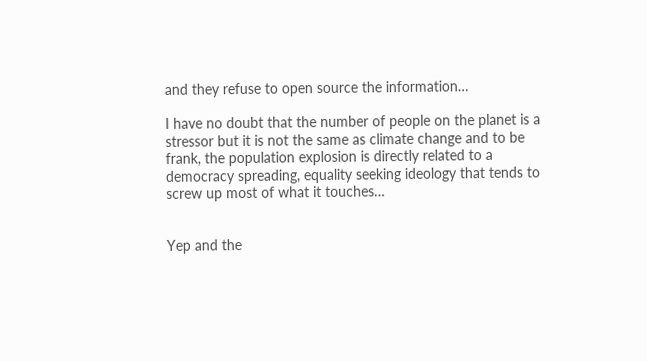and they refuse to open source the information…

I have no doubt that the number of people on the planet is a stressor but it is not the same as climate change and to be frank, the population explosion is directly related to a democracy spreading, equality seeking ideology that tends to screw up most of what it touches…


Yep and the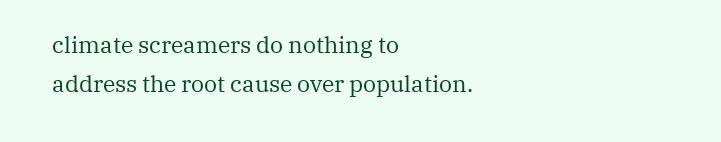climate screamers do nothing to address the root cause over population.